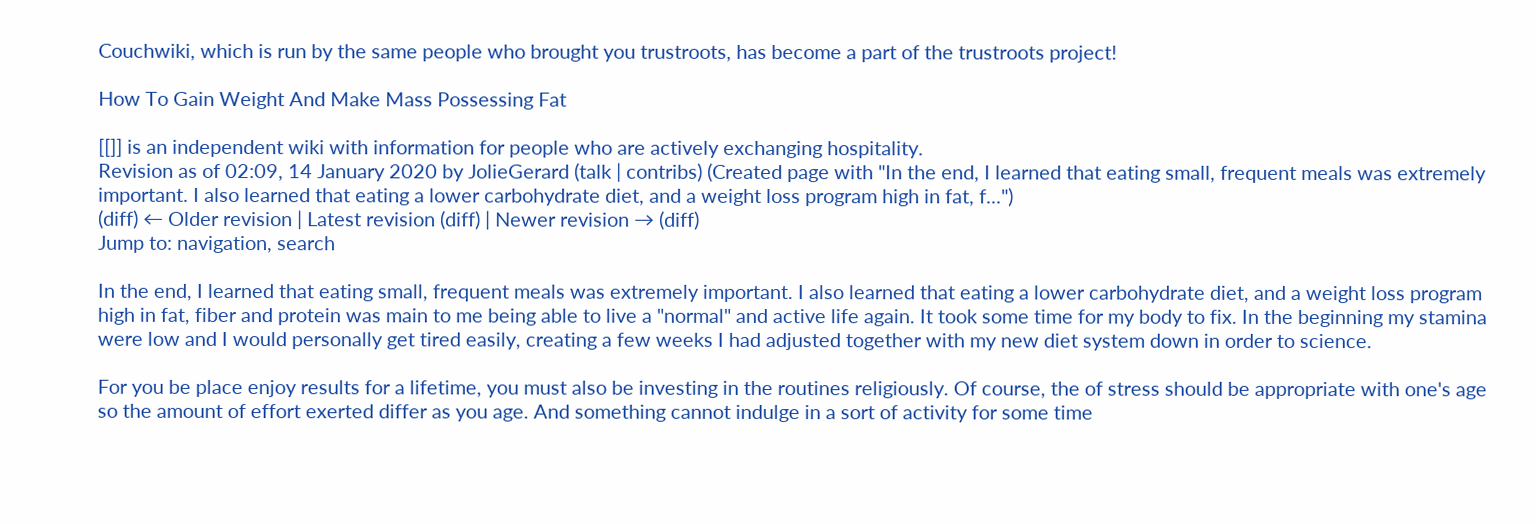Couchwiki, which is run by the same people who brought you trustroots, has become a part of the trustroots project!

How To Gain Weight And Make Mass Possessing Fat

[[]] is an independent wiki with information for people who are actively exchanging hospitality.
Revision as of 02:09, 14 January 2020 by JolieGerard (talk | contribs) (Created page with "In the end, I learned that eating small, frequent meals was extremely important. I also learned that eating a lower carbohydrate diet, and a weight loss program high in fat, f...")
(diff) ← Older revision | Latest revision (diff) | Newer revision → (diff)
Jump to: navigation, search

In the end, I learned that eating small, frequent meals was extremely important. I also learned that eating a lower carbohydrate diet, and a weight loss program high in fat, fiber and protein was main to me being able to live a "normal" and active life again. It took some time for my body to fix. In the beginning my stamina were low and I would personally get tired easily, creating a few weeks I had adjusted together with my new diet system down in order to science.

For you be place enjoy results for a lifetime, you must also be investing in the routines religiously. Of course, the of stress should be appropriate with one's age so the amount of effort exerted differ as you age. And something cannot indulge in a sort of activity for some time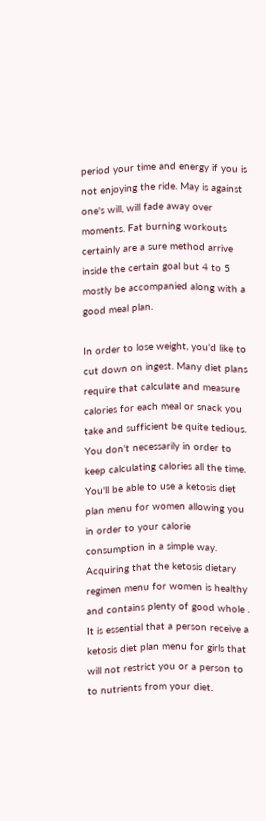period your time and energy if you is not enjoying the ride. May is against one's will, will fade away over moments. Fat burning workouts certainly are a sure method arrive inside the certain goal but 4 to 5 mostly be accompanied along with a good meal plan.

In order to lose weight, you'd like to cut down on ingest. Many diet plans require that calculate and measure calories for each meal or snack you take and sufficient be quite tedious. You don't necessarily in order to keep calculating calories all the time. You'll be able to use a ketosis diet plan menu for women allowing you in order to your calorie consumption in a simple way. Acquiring that the ketosis dietary regimen menu for women is healthy and contains plenty of good whole . It is essential that a person receive a ketosis diet plan menu for girls that will not restrict you or a person to to nutrients from your diet.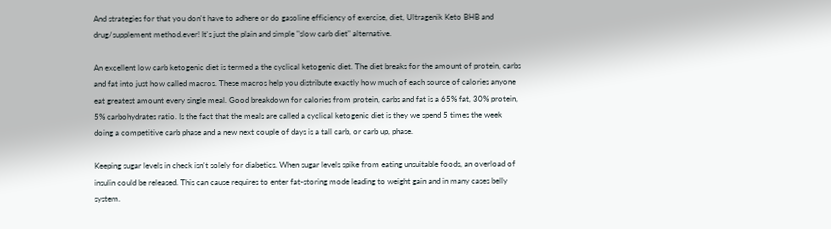And strategies for that you don't have to adhere or do gasoline efficiency of exercise, diet, Ultragenik Keto BHB and drug/supplement method.ever! It's just the plain and simple "slow carb diet" alternative.

An excellent low carb ketogenic diet is termed a the cyclical ketogenic diet. The diet breaks for the amount of protein, carbs and fat into just how called macros. These macros help you distribute exactly how much of each source of calories anyone eat greatest amount every single meal. Good breakdown for calories from protein, carbs and fat is a 65% fat, 30% protein, 5% carbohydrates ratio. Is the fact that the meals are called a cyclical ketogenic diet is they we spend 5 times the week doing a competitive carb phase and a new next couple of days is a tall carb, or carb up, phase.

Keeping sugar levels in check isn't solely for diabetics. When sugar levels spike from eating unsuitable foods, an overload of insulin could be released. This can cause requires to enter fat-storing mode leading to weight gain and in many cases belly system.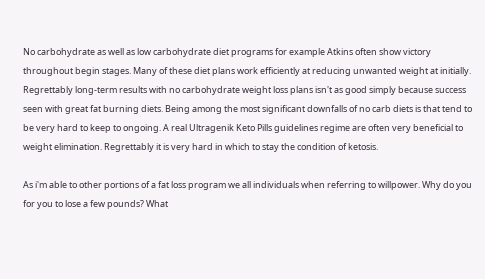No carbohydrate as well as low carbohydrate diet programs for example Atkins often show victory throughout begin stages. Many of these diet plans work efficiently at reducing unwanted weight at initially. Regrettably long-term results with no carbohydrate weight loss plans isn't as good simply because success seen with great fat burning diets. Being among the most significant downfalls of no carb diets is that tend to be very hard to keep to ongoing. A real Ultragenik Keto Pills guidelines regime are often very beneficial to weight elimination. Regrettably it is very hard in which to stay the condition of ketosis.

As i'm able to other portions of a fat loss program we all individuals when referring to willpower. Why do you for you to lose a few pounds? What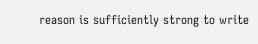reason is sufficiently strong to write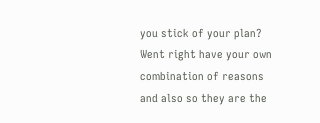you stick of your plan? Went right have your own combination of reasons and also so they are the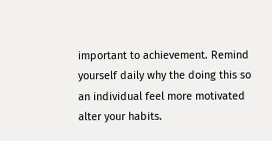important to achievement. Remind yourself daily why the doing this so an individual feel more motivated alter your habits.